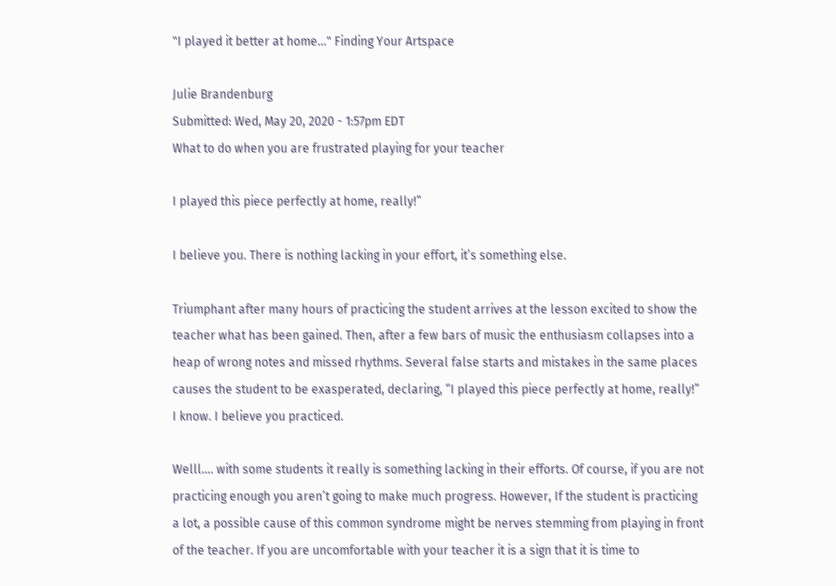"I played it better at home..." Finding Your Artspace

Julie Brandenburg
Submitted: Wed, May 20, 2020 - 1:57pm EDT
What to do when you are frustrated playing for your teacher

I played this piece perfectly at home, really!”

I believe you. There is nothing lacking in your effort, it’s something else.

Triumphant after many hours of practicing the student arrives at the lesson excited to show the teacher what has been gained. Then, after a few bars of music the enthusiasm collapses into a heap of wrong notes and missed rhythms. Several false starts and mistakes in the same places causes the student to be exasperated, declaring, “I played this piece perfectly at home, really!” I know. I believe you practiced.

Welll…. with some students it really is something lacking in their efforts. Of course, if you are not practicing enough you aren’t going to make much progress. However, If the student is practicing a lot, a possible cause of this common syndrome might be nerves stemming from playing in front of the teacher. If you are uncomfortable with your teacher it is a sign that it is time to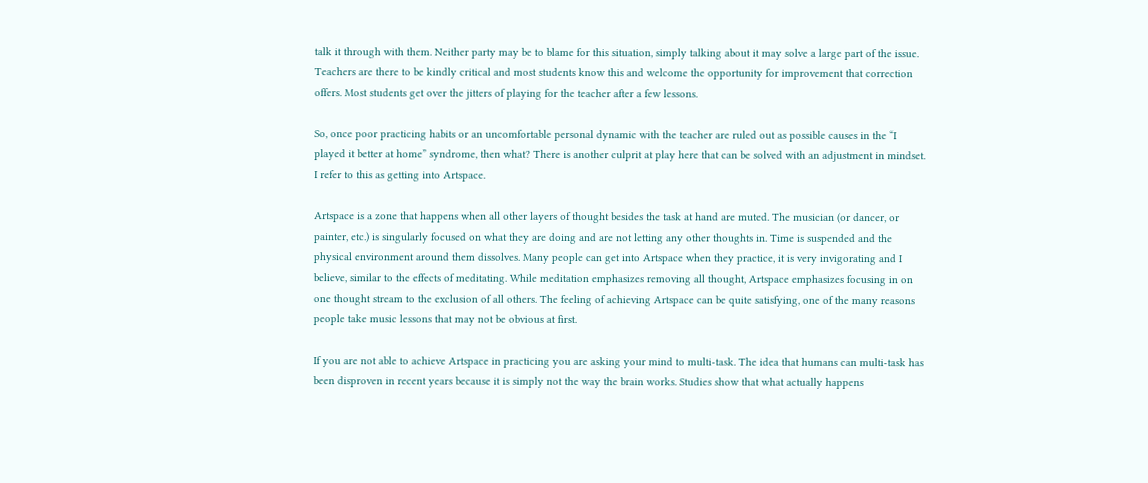talk it through with them. Neither party may be to blame for this situation, simply talking about it may solve a large part of the issue. Teachers are there to be kindly critical and most students know this and welcome the opportunity for improvement that correction offers. Most students get over the jitters of playing for the teacher after a few lessons.

So, once poor practicing habits or an uncomfortable personal dynamic with the teacher are ruled out as possible causes in the “I played it better at home” syndrome, then what? There is another culprit at play here that can be solved with an adjustment in mindset. I refer to this as getting into Artspace.

Artspace is a zone that happens when all other layers of thought besides the task at hand are muted. The musician (or dancer, or painter, etc.) is singularly focused on what they are doing and are not letting any other thoughts in. Time is suspended and the physical environment around them dissolves. Many people can get into Artspace when they practice, it is very invigorating and I believe, similar to the effects of meditating. While meditation emphasizes removing all thought, Artspace emphasizes focusing in on one thought stream to the exclusion of all others. The feeling of achieving Artspace can be quite satisfying, one of the many reasons people take music lessons that may not be obvious at first.

If you are not able to achieve Artspace in practicing you are asking your mind to multi-task. The idea that humans can multi-task has been disproven in recent years because it is simply not the way the brain works. Studies show that what actually happens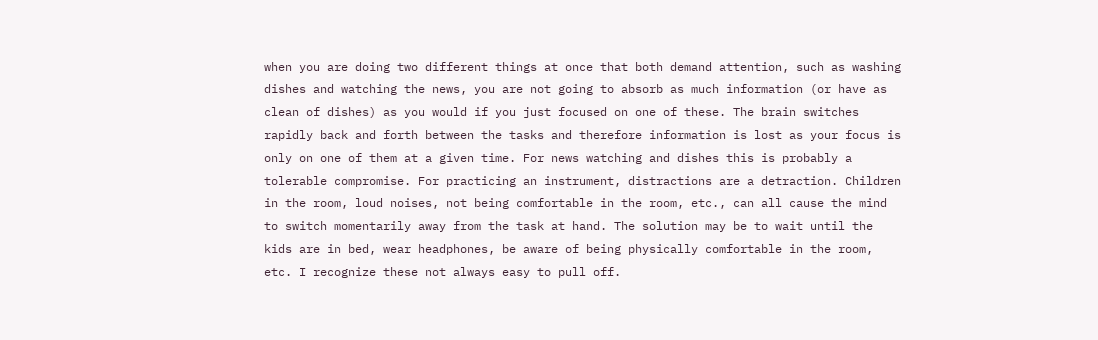when you are doing two different things at once that both demand attention, such as washing dishes and watching the news, you are not going to absorb as much information (or have as clean of dishes) as you would if you just focused on one of these. The brain switches rapidly back and forth between the tasks and therefore information is lost as your focus is only on one of them at a given time. For news watching and dishes this is probably a tolerable compromise. For practicing an instrument, distractions are a detraction. Children in the room, loud noises, not being comfortable in the room, etc., can all cause the mind to switch momentarily away from the task at hand. The solution may be to wait until the kids are in bed, wear headphones, be aware of being physically comfortable in the room, etc. I recognize these not always easy to pull off.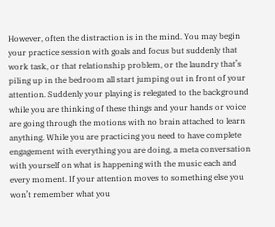However, often the distraction is in the mind. You may begin your practice session with goals and focus but suddenly that work task, or that relationship problem, or the laundry that’s piling up in the bedroom all start jumping out in front of your attention. Suddenly your playing is relegated to the background while you are thinking of these things and your hands or voice are going through the motions with no brain attached to learn anything. While you are practicing you need to have complete engagement with everything you are doing, a meta conversation with yourself on what is happening with the music each and every moment. If your attention moves to something else you won’t remember what you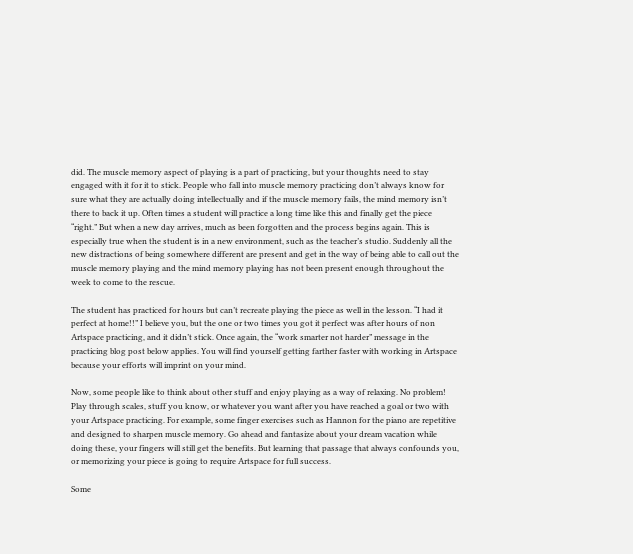did. The muscle memory aspect of playing is a part of practicing, but your thoughts need to stay engaged with it for it to stick. People who fall into muscle memory practicing don’t always know for sure what they are actually doing intellectually and if the muscle memory fails, the mind memory isn’t there to back it up. Often times a student will practice a long time like this and finally get the piece “right.” But when a new day arrives, much as been forgotten and the process begins again. This is especially true when the student is in a new environment, such as the teacher’s studio. Suddenly all the new distractions of being somewhere different are present and get in the way of being able to call out the muscle memory playing and the mind memory playing has not been present enough throughout the week to come to the rescue.

The student has practiced for hours but can’t recreate playing the piece as well in the lesson. “I had it perfect at home!!” I believe you, but the one or two times you got it perfect was after hours of non Artspace practicing, and it didn’t stick. Once again, the “work smarter not harder” message in the practicing blog post below applies. You will find yourself getting farther faster with working in Artspace because your efforts will imprint on your mind.

Now, some people like to think about other stuff and enjoy playing as a way of relaxing. No problem! Play through scales, stuff you know, or whatever you want after you have reached a goal or two with your Artspace practicing. For example, some finger exercises such as Hannon for the piano are repetitive and designed to sharpen muscle memory. Go ahead and fantasize about your dream vacation while doing these, your fingers will still get the benefits. But learning that passage that always confounds you, or memorizing your piece is going to require Artspace for full success.

Some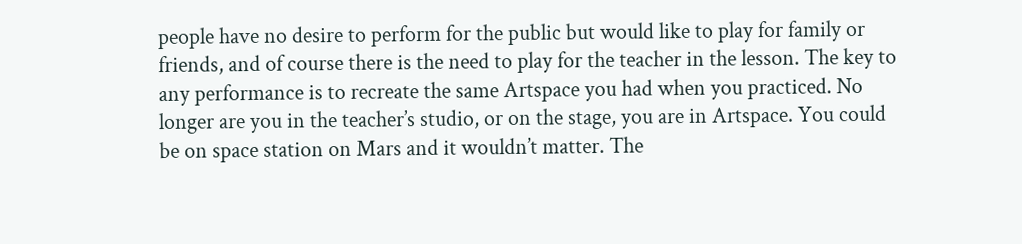people have no desire to perform for the public but would like to play for family or friends, and of course there is the need to play for the teacher in the lesson. The key to any performance is to recreate the same Artspace you had when you practiced. No longer are you in the teacher’s studio, or on the stage, you are in Artspace. You could be on space station on Mars and it wouldn’t matter. The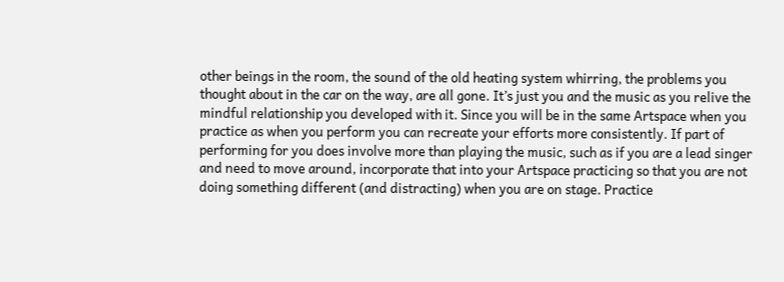other beings in the room, the sound of the old heating system whirring, the problems you thought about in the car on the way, are all gone. It’s just you and the music as you relive the mindful relationship you developed with it. Since you will be in the same Artspace when you practice as when you perform you can recreate your efforts more consistently. If part of performing for you does involve more than playing the music, such as if you are a lead singer and need to move around, incorporate that into your Artspace practicing so that you are not doing something different (and distracting) when you are on stage. Practice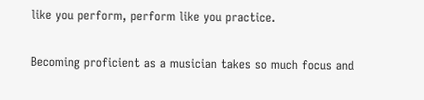like you perform, perform like you practice.

Becoming proficient as a musician takes so much focus and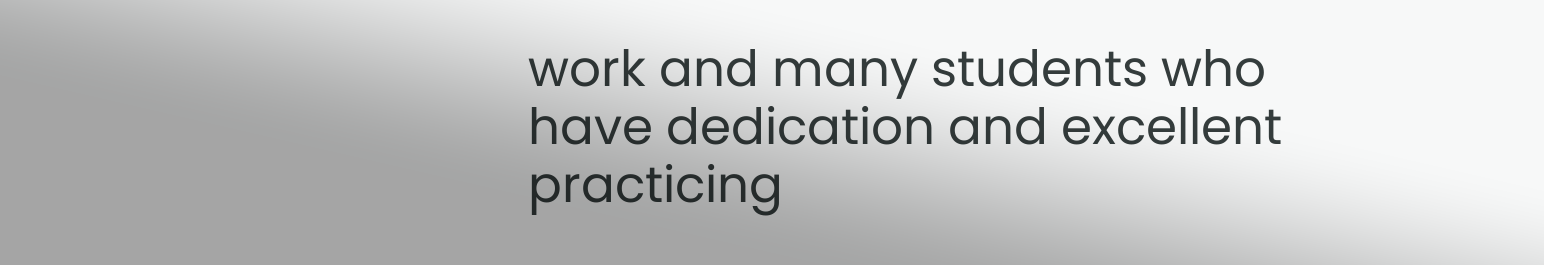work and many students who have dedication and excellent practicing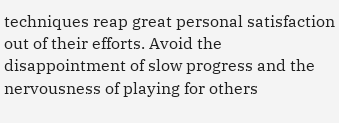techniques reap great personal satisfaction out of their efforts. Avoid the disappointment of slow progress and the nervousness of playing for others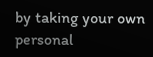by taking your own personal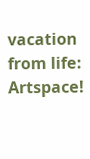vacation from life: Artspace!